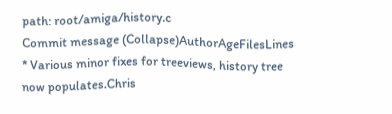path: root/amiga/history.c
Commit message (Collapse)AuthorAgeFilesLines
* Various minor fixes for treeviews, history tree now populates.Chris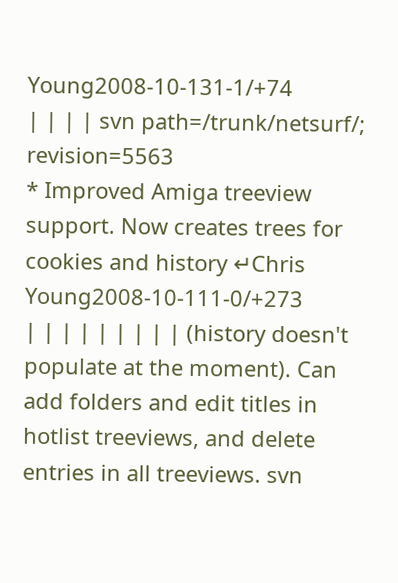Young2008-10-131-1/+74
| | | | svn path=/trunk/netsurf/; revision=5563
* Improved Amiga treeview support. Now creates trees for cookies and history ↵Chris Young2008-10-111-0/+273
| | | | | | | | | (history doesn't populate at the moment). Can add folders and edit titles in hotlist treeviews, and delete entries in all treeviews. svn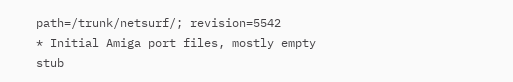path=/trunk/netsurf/; revision=5542
* Initial Amiga port files, mostly empty stub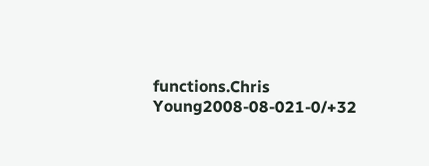functions.Chris Young2008-08-021-0/+32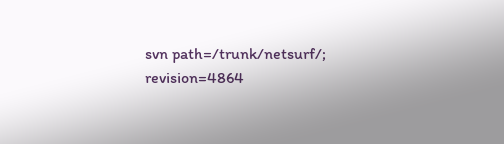svn path=/trunk/netsurf/; revision=4864